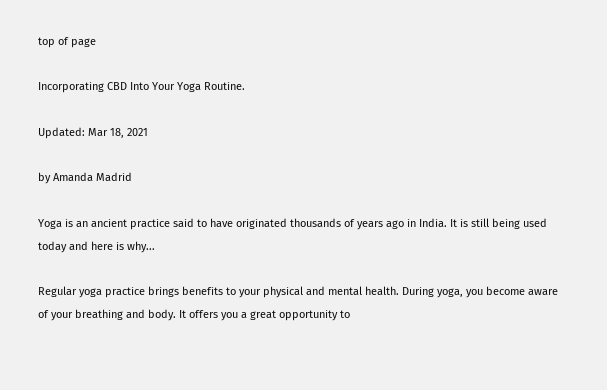top of page

Incorporating CBD Into Your Yoga Routine.

Updated: Mar 18, 2021

by Amanda Madrid

Yoga is an ancient practice said to have originated thousands of years ago in India. It is still being used today and here is why...

Regular yoga practice brings benefits to your physical and mental health. During yoga, you become aware of your breathing and body. It offers you a great opportunity to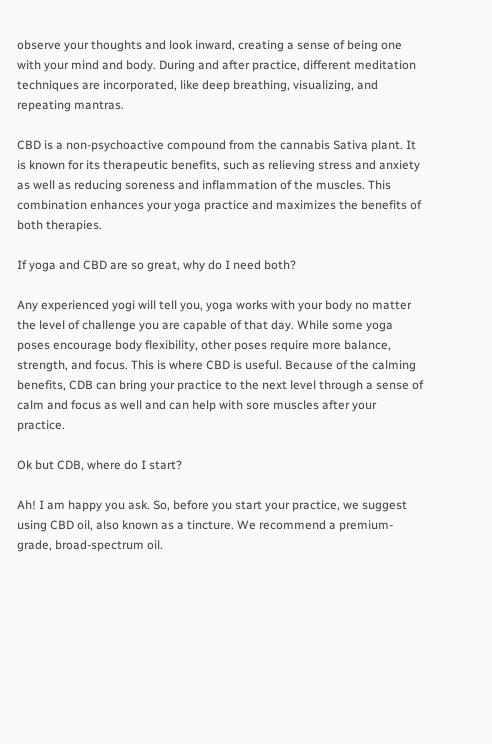observe your thoughts and look inward, creating a sense of being one with your mind and body. During and after practice, different meditation techniques are incorporated, like deep breathing, visualizing, and repeating mantras.

CBD is a non-psychoactive compound from the cannabis Sativa plant. It is known for its therapeutic benefits, such as relieving stress and anxiety as well as reducing soreness and inflammation of the muscles. This combination enhances your yoga practice and maximizes the benefits of both therapies.

If yoga and CBD are so great, why do I need both?

Any experienced yogi will tell you, yoga works with your body no matter the level of challenge you are capable of that day. While some yoga poses encourage body flexibility, other poses require more balance, strength, and focus. This is where CBD is useful. Because of the calming benefits, CDB can bring your practice to the next level through a sense of calm and focus as well and can help with sore muscles after your practice.

Ok but CDB, where do I start?

Ah! I am happy you ask. So, before you start your practice, we suggest using CBD oil, also known as a tincture. We recommend a premium-grade, broad-spectrum oil.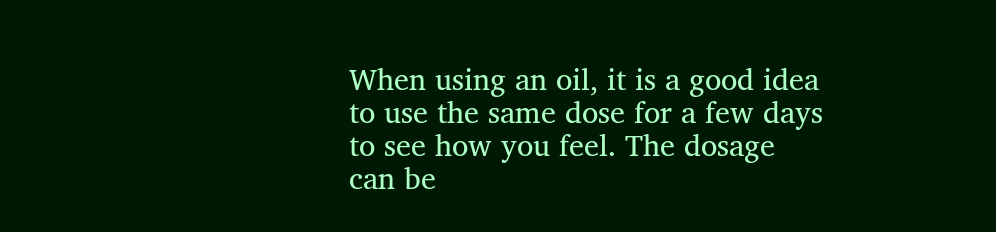When using an oil, it is a good idea to use the same dose for a few days to see how you feel. The dosage can be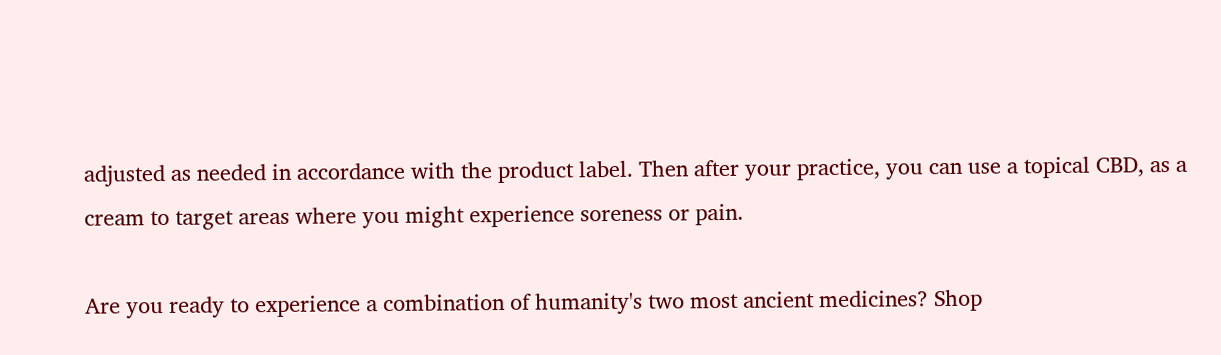adjusted as needed in accordance with the product label. Then after your practice, you can use a topical CBD, as a cream to target areas where you might experience soreness or pain.

Are you ready to experience a combination of humanity's two most ancient medicines? Shop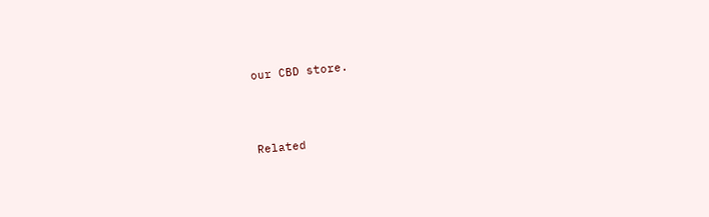our CBD store.



Related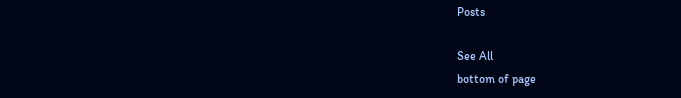Posts

See All
bottom of page